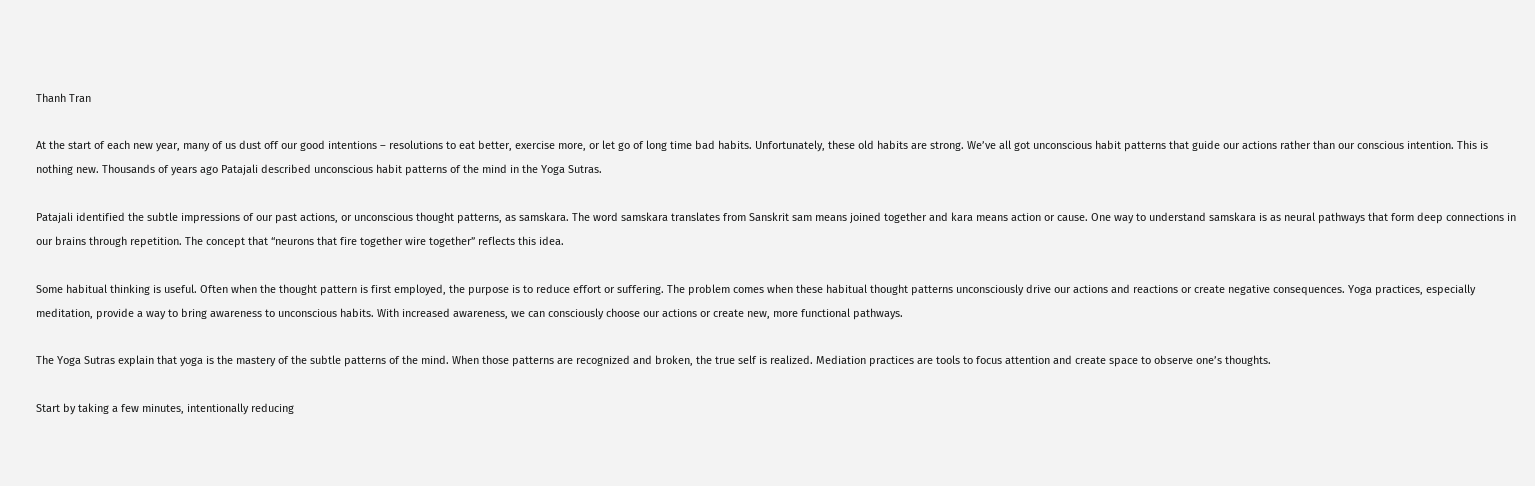Thanh Tran

At the start of each new year, many of us dust off our good intentions – resolutions to eat better, exercise more, or let go of long time bad habits. Unfortunately, these old habits are strong. We’ve all got unconscious habit patterns that guide our actions rather than our conscious intention. This is nothing new. Thousands of years ago Patajali described unconscious habit patterns of the mind in the Yoga Sutras.

Patajali identified the subtle impressions of our past actions, or unconscious thought patterns, as samskara. The word samskara translates from Sanskrit sam means joined together and kara means action or cause. One way to understand samskara is as neural pathways that form deep connections in our brains through repetition. The concept that “neurons that fire together wire together” reflects this idea.

Some habitual thinking is useful. Often when the thought pattern is first employed, the purpose is to reduce effort or suffering. The problem comes when these habitual thought patterns unconsciously drive our actions and reactions or create negative consequences. Yoga practices, especially meditation, provide a way to bring awareness to unconscious habits. With increased awareness, we can consciously choose our actions or create new, more functional pathways.

The Yoga Sutras explain that yoga is the mastery of the subtle patterns of the mind. When those patterns are recognized and broken, the true self is realized. Mediation practices are tools to focus attention and create space to observe one’s thoughts.

Start by taking a few minutes, intentionally reducing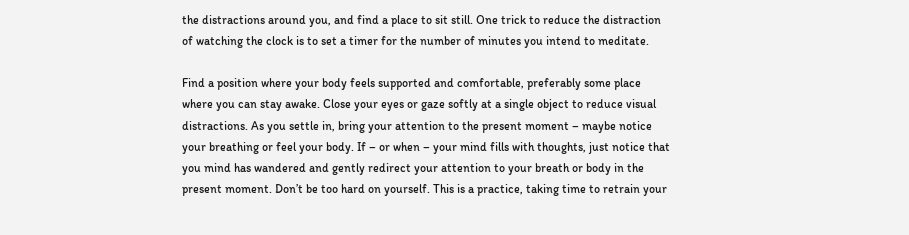the distractions around you, and find a place to sit still. One trick to reduce the distraction of watching the clock is to set a timer for the number of minutes you intend to meditate.

Find a position where your body feels supported and comfortable, preferably some place where you can stay awake. Close your eyes or gaze softly at a single object to reduce visual distractions. As you settle in, bring your attention to the present moment – maybe notice your breathing or feel your body. If – or when – your mind fills with thoughts, just notice that you mind has wandered and gently redirect your attention to your breath or body in the present moment. Don’t be too hard on yourself. This is a practice, taking time to retrain your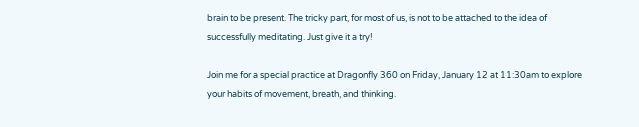brain to be present. The tricky part, for most of us, is not to be attached to the idea of successfully meditating. Just give it a try!

Join me for a special practice at Dragonfly 360 on Friday, January 12 at 11:30am to explore your habits of movement, breath, and thinking.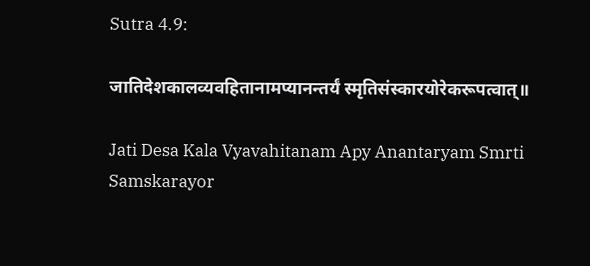Sutra 4.9:

जातिदेशकालव्यवहितानामप्यानन्तर्यं स्मृतिसंस्कारयोरेकरूपत्वात्॥

Jati Desa Kala Vyavahitanam Apy Anantaryam Smrti Samskarayor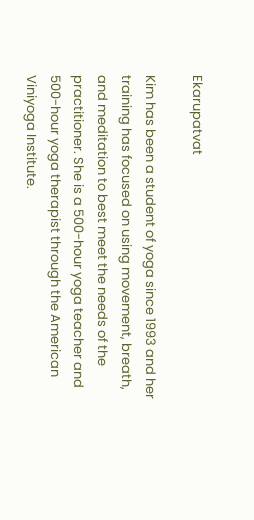Ekarupatvat

Kim has been a student of yoga since 1993 and her training has focused on using movement, breath, and meditation to best meet the needs of the practitioner. She is a 500-hour yoga teacher and 500-hour yoga therapist through the American Viniyoga Institute.